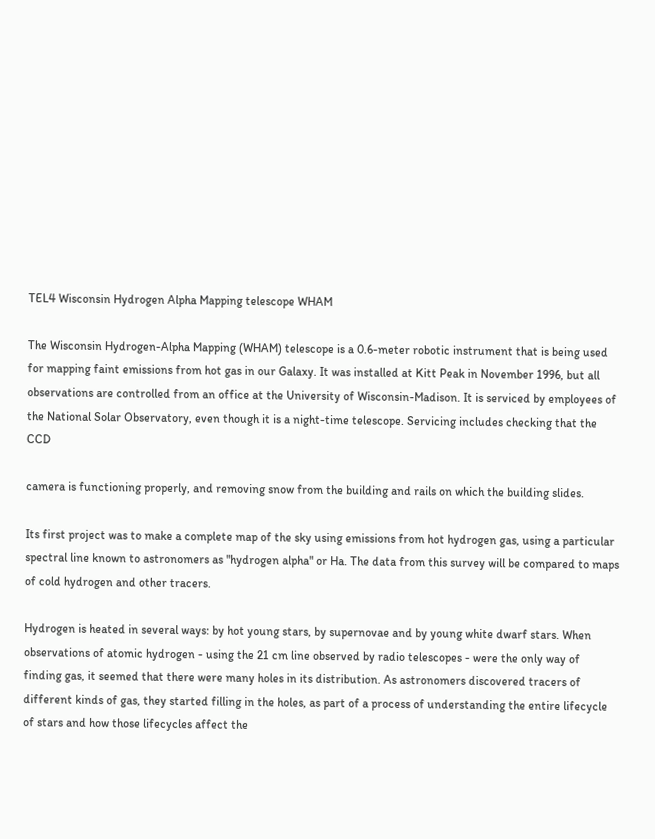TEL4 Wisconsin Hydrogen Alpha Mapping telescope WHAM

The Wisconsin Hydrogen-Alpha Mapping (WHAM) telescope is a 0.6-meter robotic instrument that is being used for mapping faint emissions from hot gas in our Galaxy. It was installed at Kitt Peak in November 1996, but all observations are controlled from an office at the University of Wisconsin-Madison. It is serviced by employees of the National Solar Observatory, even though it is a night-time telescope. Servicing includes checking that the CCD

camera is functioning properly, and removing snow from the building and rails on which the building slides.

Its first project was to make a complete map of the sky using emissions from hot hydrogen gas, using a particular spectral line known to astronomers as "hydrogen alpha" or Ha. The data from this survey will be compared to maps of cold hydrogen and other tracers.

Hydrogen is heated in several ways: by hot young stars, by supernovae and by young white dwarf stars. When observations of atomic hydrogen - using the 21 cm line observed by radio telescopes - were the only way of finding gas, it seemed that there were many holes in its distribution. As astronomers discovered tracers of different kinds of gas, they started filling in the holes, as part of a process of understanding the entire lifecycle of stars and how those lifecycles affect the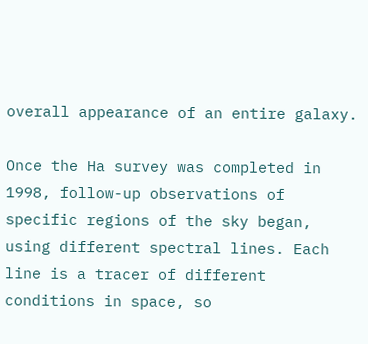overall appearance of an entire galaxy.

Once the Ha survey was completed in 1998, follow-up observations of specific regions of the sky began, using different spectral lines. Each line is a tracer of different conditions in space, so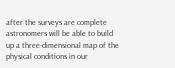after the surveys are complete astronomers will be able to build up a three-dimensional map of the physical conditions in our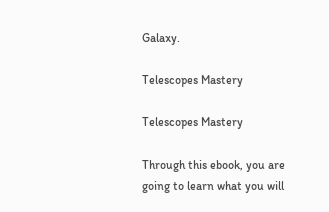Galaxy.

Telescopes Mastery

Telescopes Mastery

Through this ebook, you are going to learn what you will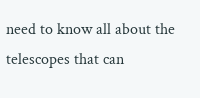need to know all about the telescopes that can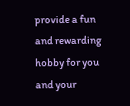provide a fun and rewarding hobby for you and your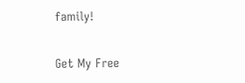family!

Get My Free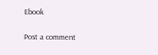Ebook

Post a comment